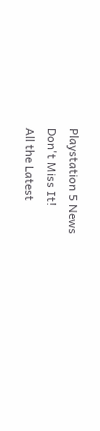Playstation 5 News
Don't Miss It!
All the Latest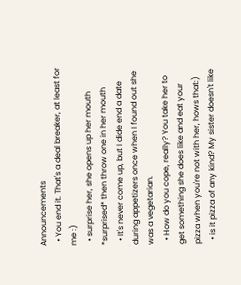Announcements
  • You end it. That's a deal breaker, at least for me :)
  • surprise her, she opens up her mouth *surprised* then throw one in her mouth
  • It's never come up, but I dide end a date during appetizers once when I found out she was a vegetarian.
  • How do you cope, really? You take her to get something she does like and eat your pizza when you're not with her, hows that:)
  • is it pizza of any kind? My sister doesn't like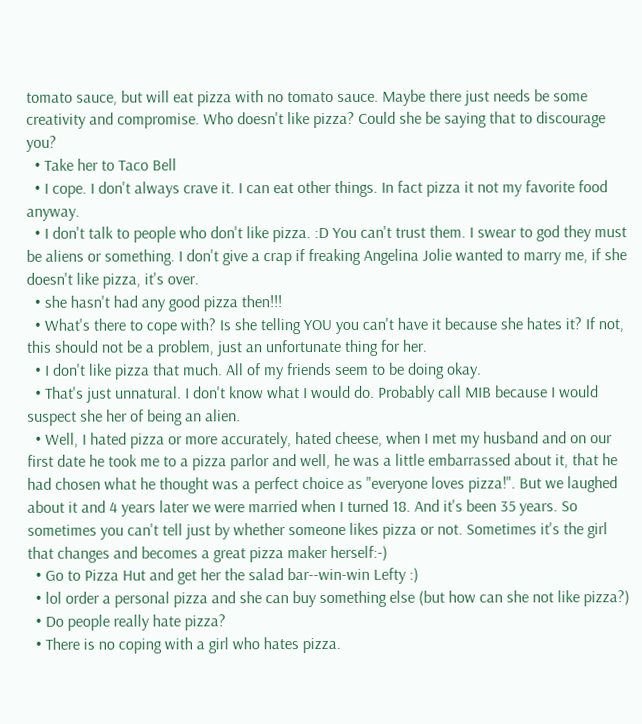tomato sauce, but will eat pizza with no tomato sauce. Maybe there just needs be some creativity and compromise. Who doesn't like pizza? Could she be saying that to discourage you?
  • Take her to Taco Bell
  • I cope. I don't always crave it. I can eat other things. In fact pizza it not my favorite food anyway.
  • I don't talk to people who don't like pizza. :D You can't trust them. I swear to god they must be aliens or something. I don't give a crap if freaking Angelina Jolie wanted to marry me, if she doesn't like pizza, it's over.
  • she hasn't had any good pizza then!!!
  • What's there to cope with? Is she telling YOU you can't have it because she hates it? If not, this should not be a problem, just an unfortunate thing for her.
  • I don't like pizza that much. All of my friends seem to be doing okay.
  • That's just unnatural. I don't know what I would do. Probably call MIB because I would suspect she her of being an alien.
  • Well, I hated pizza or more accurately, hated cheese, when I met my husband and on our first date he took me to a pizza parlor and well, he was a little embarrassed about it, that he had chosen what he thought was a perfect choice as "everyone loves pizza!". But we laughed about it and 4 years later we were married when I turned 18. And it's been 35 years. So sometimes you can't tell just by whether someone likes pizza or not. Sometimes it's the girl that changes and becomes a great pizza maker herself:-)
  • Go to Pizza Hut and get her the salad bar--win-win Lefty :)
  • lol order a personal pizza and she can buy something else (but how can she not like pizza?)
  • Do people really hate pizza?
  • There is no coping with a girl who hates pizza.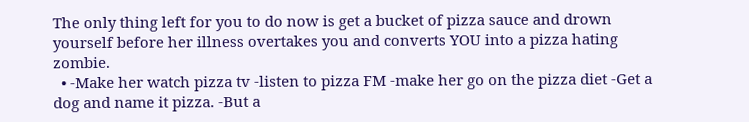The only thing left for you to do now is get a bucket of pizza sauce and drown yourself before her illness overtakes you and converts YOU into a pizza hating zombie.
  • -Make her watch pizza tv -listen to pizza FM -make her go on the pizza diet -Get a dog and name it pizza. -But a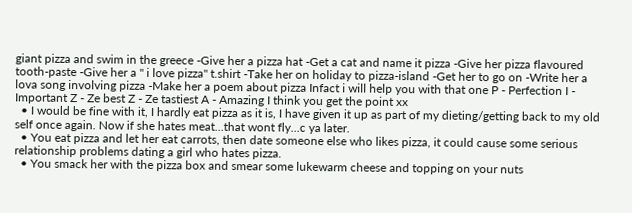giant pizza and swim in the greece -Give her a pizza hat -Get a cat and name it pizza -Give her pizza flavoured tooth-paste -Give her a " i love pizza" t.shirt -Take her on holiday to pizza-island -Get her to go on -Write her a lova song involving pizza -Make her a poem about pizza Infact i will help you with that one P - Perfection I - Important Z - Ze best Z - Ze tastiest A - Amazing I think you get the point xx
  • I would be fine with it, I hardly eat pizza as it is, I have given it up as part of my dieting/getting back to my old self once again. Now if she hates meat...that wont fly...c ya later.
  • You eat pizza and let her eat carrots, then date someone else who likes pizza, it could cause some serious relationship problems dating a girl who hates pizza.
  • You smack her with the pizza box and smear some lukewarm cheese and topping on your nuts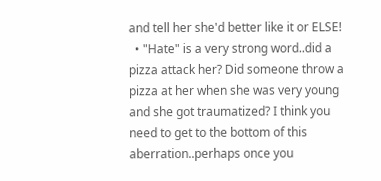and tell her she'd better like it or ELSE!
  • "Hate" is a very strong word..did a pizza attack her? Did someone throw a pizza at her when she was very young and she got traumatized? I think you need to get to the bottom of this aberration..perhaps once you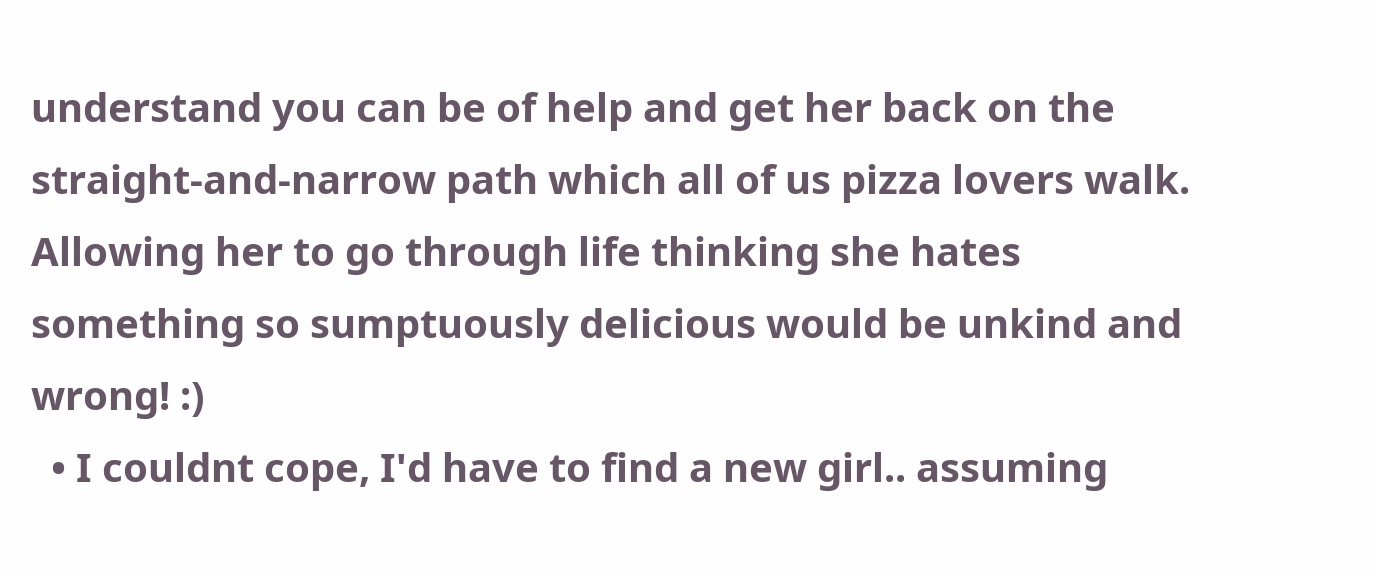understand you can be of help and get her back on the straight-and-narrow path which all of us pizza lovers walk. Allowing her to go through life thinking she hates something so sumptuously delicious would be unkind and wrong! :)
  • I couldnt cope, I'd have to find a new girl.. assuming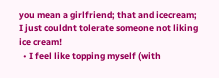you mean a girlfriend; that and icecream; I just couldnt tolerate someone not liking ice cream!
  • I feel like topping myself (with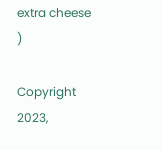extra cheese )

Copyright 2023,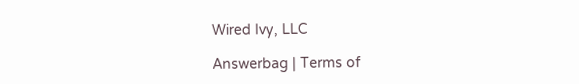Wired Ivy, LLC

Answerbag | Terms of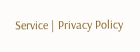Service | Privacy Policy